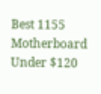Best 1155 Motherboard Under $120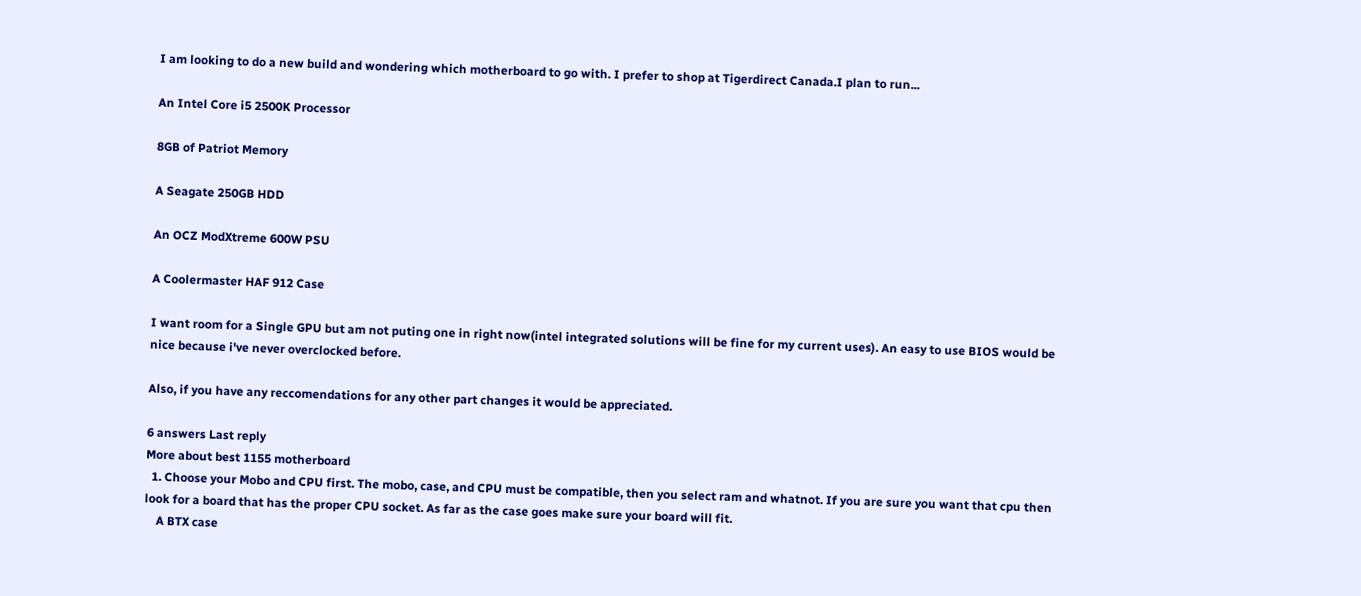I am looking to do a new build and wondering which motherboard to go with. I prefer to shop at Tigerdirect Canada.I plan to run...

An Intel Core i5 2500K Processor

8GB of Patriot Memory

A Seagate 250GB HDD

An OCZ ModXtreme 600W PSU

A Coolermaster HAF 912 Case

I want room for a Single GPU but am not puting one in right now(intel integrated solutions will be fine for my current uses). An easy to use BIOS would be nice because i've never overclocked before.

Also, if you have any reccomendations for any other part changes it would be appreciated.

6 answers Last reply
More about best 1155 motherboard
  1. Choose your Mobo and CPU first. The mobo, case, and CPU must be compatible, then you select ram and whatnot. If you are sure you want that cpu then look for a board that has the proper CPU socket. As far as the case goes make sure your board will fit.
    A BTX case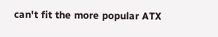can't fit the more popular ATX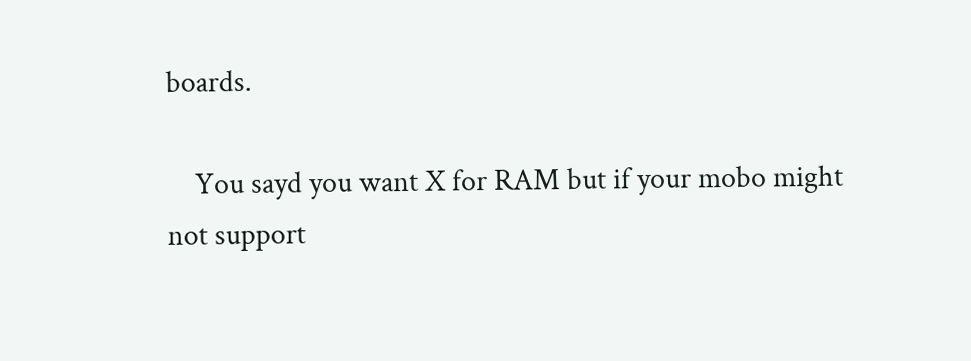boards.

    You sayd you want X for RAM but if your mobo might not support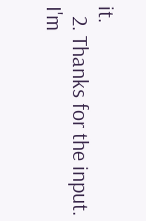it.
  2. Thanks for the input. I'm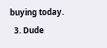buying today.
  3. Dude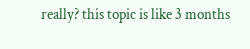really? this topic is like 3 months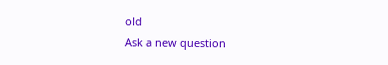old
Ask a new question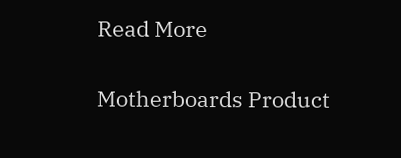Read More

Motherboards Product